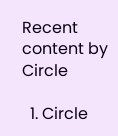Recent content by Circle

  1. Circle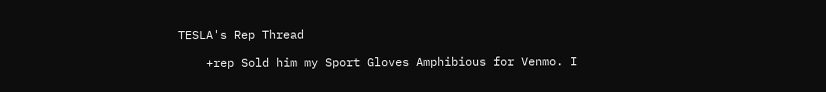TESLA's Rep Thread

    +rep Sold him my Sport Gloves Amphibious for Venmo. I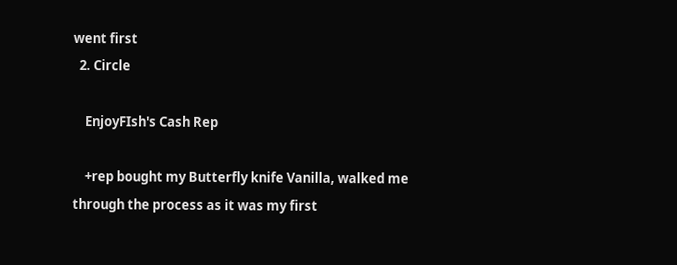went first
  2. Circle

    EnjoyFIsh's Cash Rep

    +rep bought my Butterfly knife Vanilla, walked me through the process as it was my first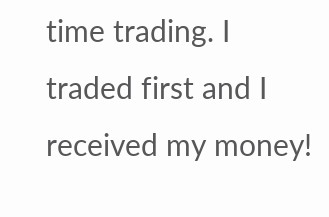time trading. I traded first and I received my money!